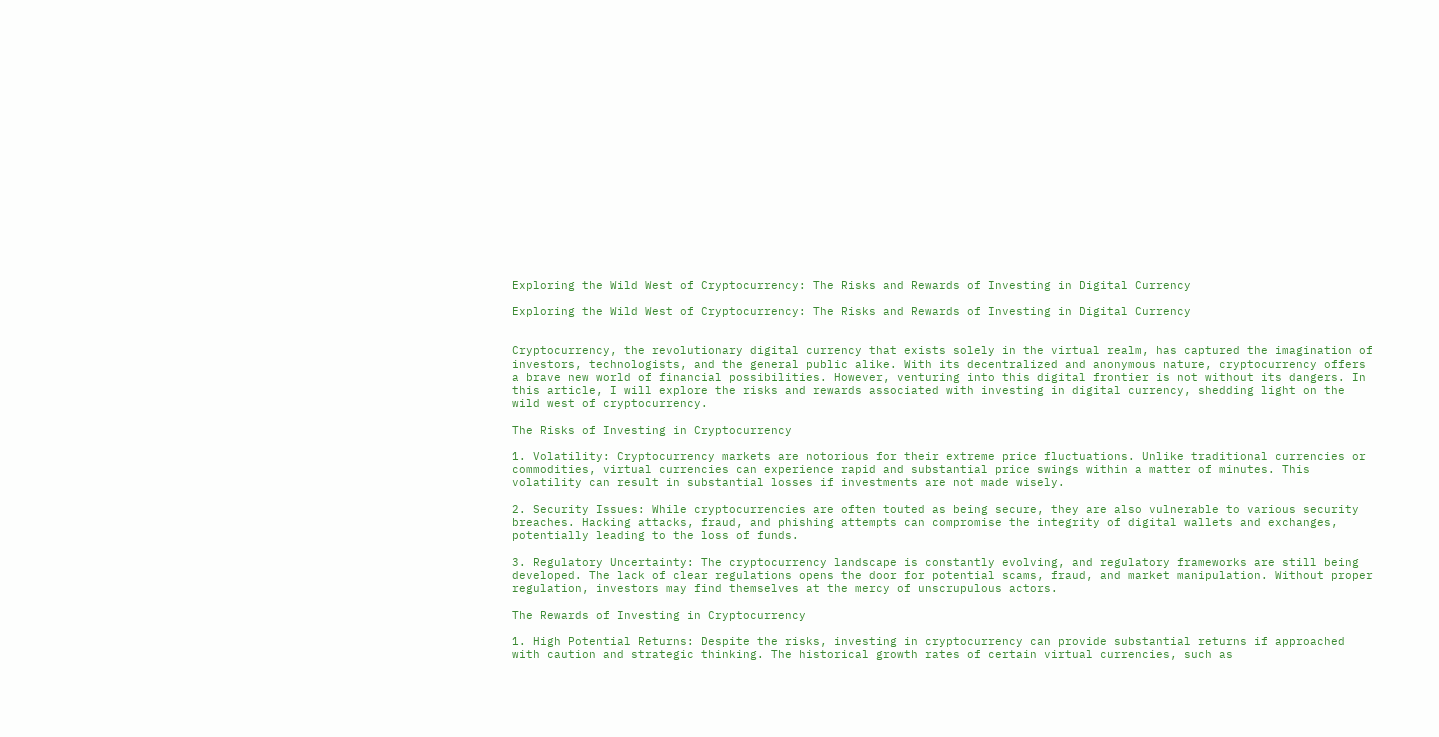Exploring the Wild West of Cryptocurrency: The Risks and Rewards of Investing in Digital Currency

Exploring the Wild West of Cryptocurrency: The Risks and Rewards of Investing in Digital Currency


Cryptocurrency, the revolutionary digital currency that exists solely in the virtual realm, has captured the imagination of investors, technologists, and the general public alike. With its decentralized and anonymous nature, cryptocurrency offers a brave new world of financial possibilities. However, venturing into this digital frontier is not without its dangers. In this article, I will explore the risks and rewards associated with investing in digital currency, shedding light on the wild west of cryptocurrency.

The Risks of Investing in Cryptocurrency

1. Volatility: Cryptocurrency markets are notorious for their extreme price fluctuations. Unlike traditional currencies or commodities, virtual currencies can experience rapid and substantial price swings within a matter of minutes. This volatility can result in substantial losses if investments are not made wisely.

2. Security Issues: While cryptocurrencies are often touted as being secure, they are also vulnerable to various security breaches. Hacking attacks, fraud, and phishing attempts can compromise the integrity of digital wallets and exchanges, potentially leading to the loss of funds.

3. Regulatory Uncertainty: The cryptocurrency landscape is constantly evolving, and regulatory frameworks are still being developed. The lack of clear regulations opens the door for potential scams, fraud, and market manipulation. Without proper regulation, investors may find themselves at the mercy of unscrupulous actors.

The Rewards of Investing in Cryptocurrency

1. High Potential Returns: Despite the risks, investing in cryptocurrency can provide substantial returns if approached with caution and strategic thinking. The historical growth rates of certain virtual currencies, such as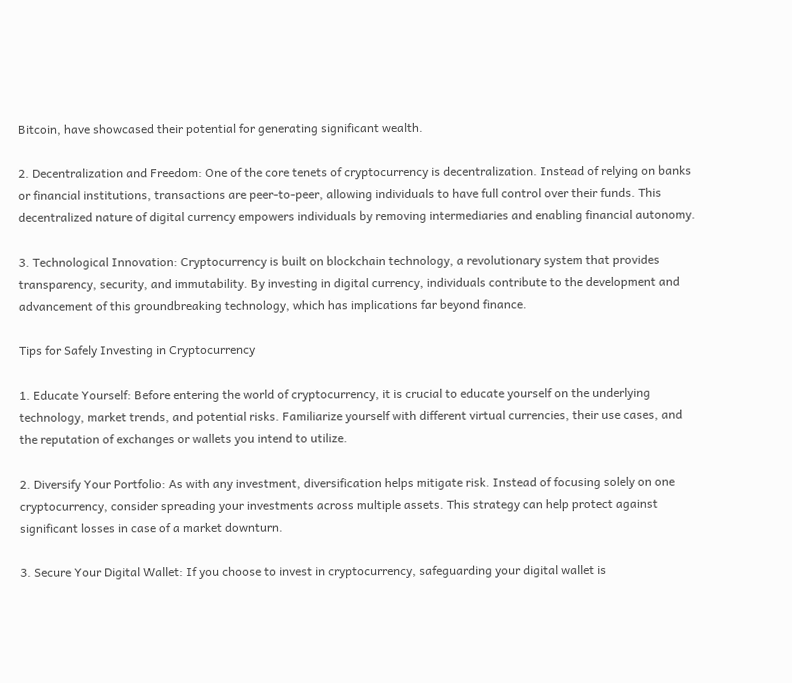Bitcoin, have showcased their potential for generating significant wealth.

2. Decentralization and Freedom: One of the core tenets of cryptocurrency is decentralization. Instead of relying on banks or financial institutions, transactions are peer-to-peer, allowing individuals to have full control over their funds. This decentralized nature of digital currency empowers individuals by removing intermediaries and enabling financial autonomy.

3. Technological Innovation: Cryptocurrency is built on blockchain technology, a revolutionary system that provides transparency, security, and immutability. By investing in digital currency, individuals contribute to the development and advancement of this groundbreaking technology, which has implications far beyond finance.

Tips for Safely Investing in Cryptocurrency

1. Educate Yourself: Before entering the world of cryptocurrency, it is crucial to educate yourself on the underlying technology, market trends, and potential risks. Familiarize yourself with different virtual currencies, their use cases, and the reputation of exchanges or wallets you intend to utilize.

2. Diversify Your Portfolio: As with any investment, diversification helps mitigate risk. Instead of focusing solely on one cryptocurrency, consider spreading your investments across multiple assets. This strategy can help protect against significant losses in case of a market downturn.

3. Secure Your Digital Wallet: If you choose to invest in cryptocurrency, safeguarding your digital wallet is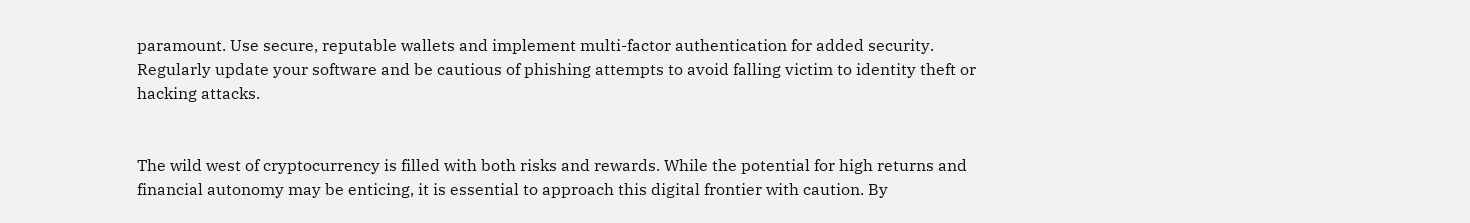paramount. Use secure, reputable wallets and implement multi-factor authentication for added security. Regularly update your software and be cautious of phishing attempts to avoid falling victim to identity theft or hacking attacks.


The wild west of cryptocurrency is filled with both risks and rewards. While the potential for high returns and financial autonomy may be enticing, it is essential to approach this digital frontier with caution. By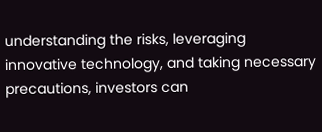understanding the risks, leveraging innovative technology, and taking necessary precautions, investors can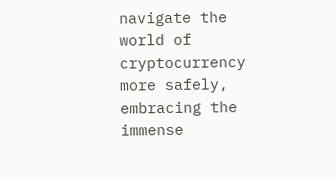navigate the world of cryptocurrency more safely, embracing the immense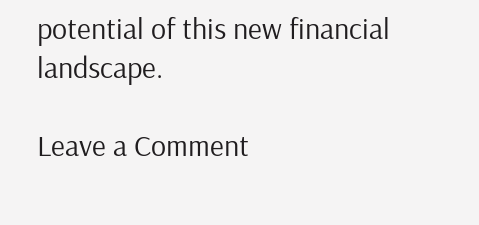potential of this new financial landscape.

Leave a Comment